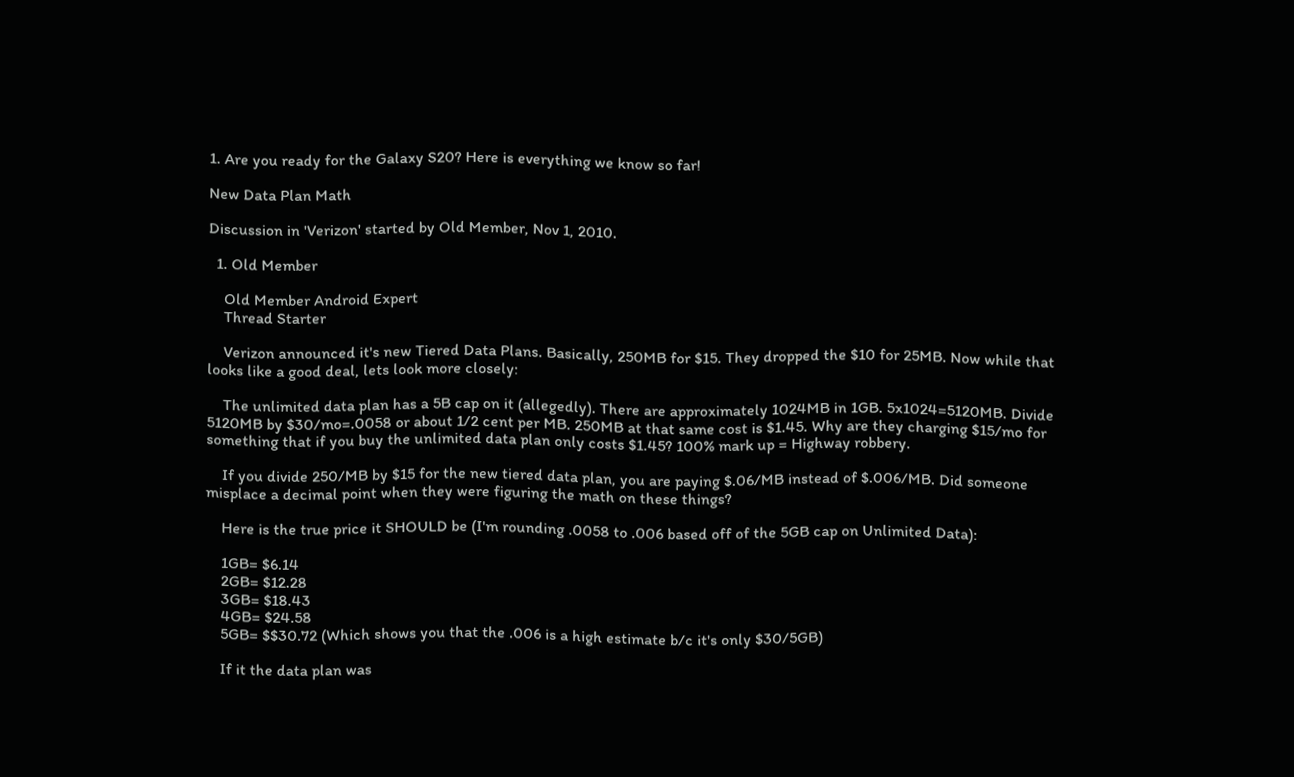1. Are you ready for the Galaxy S20? Here is everything we know so far!

New Data Plan Math

Discussion in 'Verizon' started by Old Member, Nov 1, 2010.

  1. Old Member

    Old Member Android Expert
    Thread Starter

    Verizon announced it's new Tiered Data Plans. Basically, 250MB for $15. They dropped the $10 for 25MB. Now while that looks like a good deal, lets look more closely:

    The unlimited data plan has a 5B cap on it (allegedly). There are approximately 1024MB in 1GB. 5x1024=5120MB. Divide 5120MB by $30/mo=.0058 or about 1/2 cent per MB. 250MB at that same cost is $1.45. Why are they charging $15/mo for something that if you buy the unlimited data plan only costs $1.45? 100% mark up = Highway robbery.

    If you divide 250/MB by $15 for the new tiered data plan, you are paying $.06/MB instead of $.006/MB. Did someone misplace a decimal point when they were figuring the math on these things?

    Here is the true price it SHOULD be (I'm rounding .0058 to .006 based off of the 5GB cap on Unlimited Data):

    1GB= $6.14
    2GB= $12.28
    3GB= $18.43
    4GB= $24.58
    5GB= $$30.72 (Which shows you that the .006 is a high estimate b/c it's only $30/5GB)

    If it the data plan was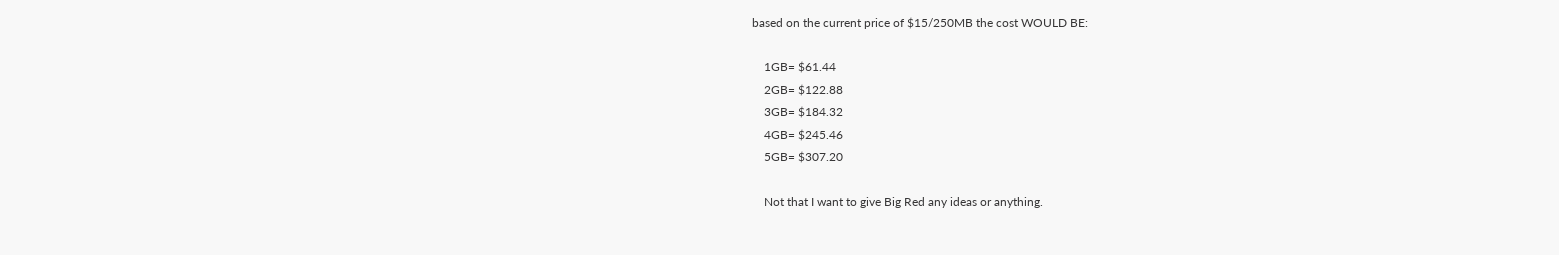based on the current price of $15/250MB the cost WOULD BE:

    1GB= $61.44
    2GB= $122.88
    3GB= $184.32
    4GB= $245.46
    5GB= $307.20

    Not that I want to give Big Red any ideas or anything.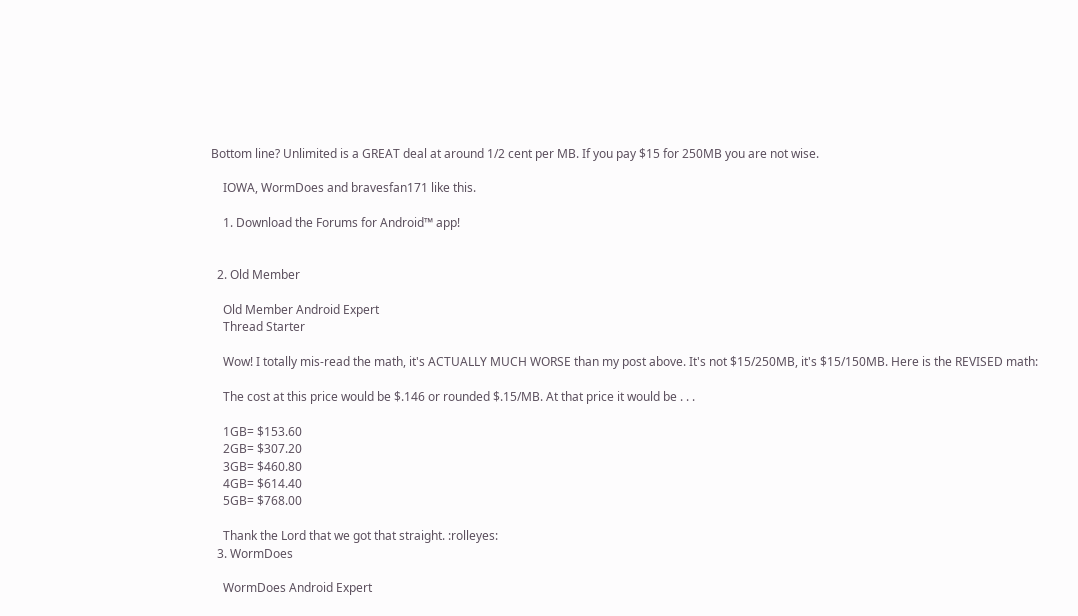Bottom line? Unlimited is a GREAT deal at around 1/2 cent per MB. If you pay $15 for 250MB you are not wise.

    IOWA, WormDoes and bravesfan171 like this.

    1. Download the Forums for Android™ app!


  2. Old Member

    Old Member Android Expert
    Thread Starter

    Wow! I totally mis-read the math, it's ACTUALLY MUCH WORSE than my post above. It's not $15/250MB, it's $15/150MB. Here is the REVISED math:

    The cost at this price would be $.146 or rounded $.15/MB. At that price it would be . . .

    1GB= $153.60
    2GB= $307.20
    3GB= $460.80
    4GB= $614.40
    5GB= $768.00

    Thank the Lord that we got that straight. :rolleyes:
  3. WormDoes

    WormDoes Android Expert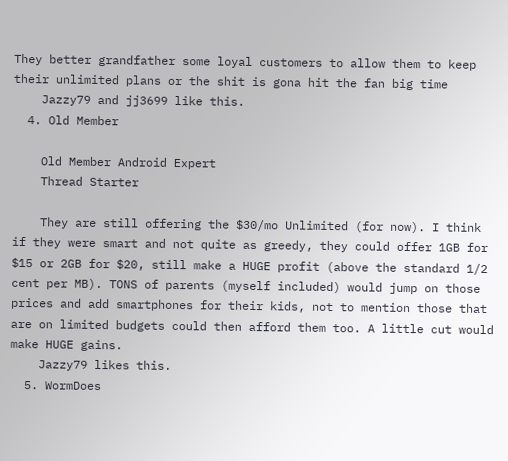They better grandfather some loyal customers to allow them to keep their unlimited plans or the shit is gona hit the fan big time
    Jazzy79 and jj3699 like this.
  4. Old Member

    Old Member Android Expert
    Thread Starter

    They are still offering the $30/mo Unlimited (for now). I think if they were smart and not quite as greedy, they could offer 1GB for $15 or 2GB for $20, still make a HUGE profit (above the standard 1/2 cent per MB). TONS of parents (myself included) would jump on those prices and add smartphones for their kids, not to mention those that are on limited budgets could then afford them too. A little cut would make HUGE gains.
    Jazzy79 likes this.
  5. WormDoes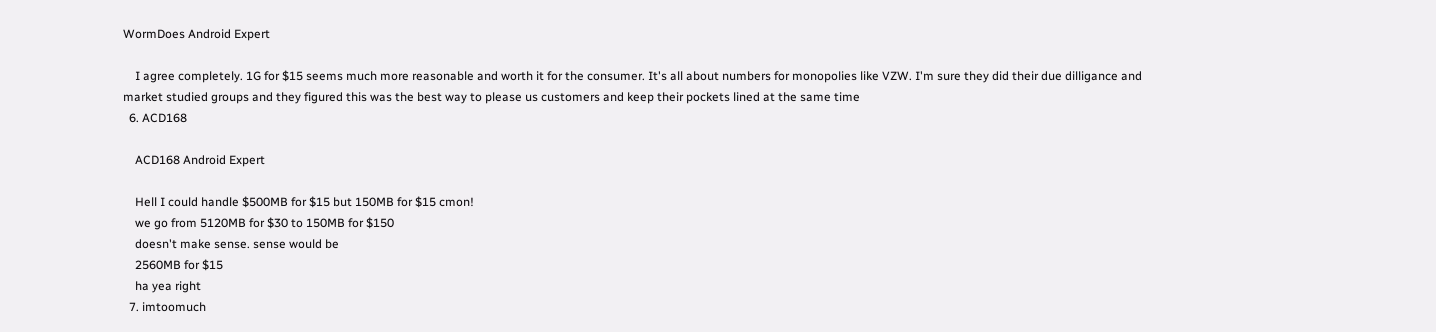WormDoes Android Expert

    I agree completely. 1G for $15 seems much more reasonable and worth it for the consumer. It's all about numbers for monopolies like VZW. I'm sure they did their due dilligance and market studied groups and they figured this was the best way to please us customers and keep their pockets lined at the same time
  6. ACD168

    ACD168 Android Expert

    Hell I could handle $500MB for $15 but 150MB for $15 cmon!
    we go from 5120MB for $30 to 150MB for $150
    doesn't make sense. sense would be
    2560MB for $15
    ha yea right
  7. imtoomuch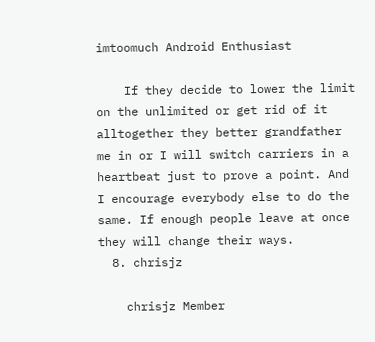imtoomuch Android Enthusiast

    If they decide to lower the limit on the unlimited or get rid of it alltogether they better grandfather me in or I will switch carriers in a heartbeat just to prove a point. And I encourage everybody else to do the same. If enough people leave at once they will change their ways.
  8. chrisjz

    chrisjz Member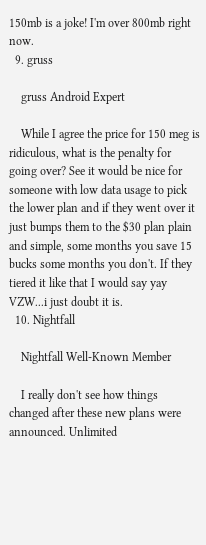150mb is a joke! I'm over 800mb right now.
  9. gruss

    gruss Android Expert

    While I agree the price for 150 meg is ridiculous, what is the penalty for going over? See it would be nice for someone with low data usage to pick the lower plan and if they went over it just bumps them to the $30 plan plain and simple, some months you save 15 bucks some months you don't. If they tiered it like that I would say yay VZW...i just doubt it is.
  10. Nightfall

    Nightfall Well-Known Member

    I really don't see how things changed after these new plans were announced. Unlimited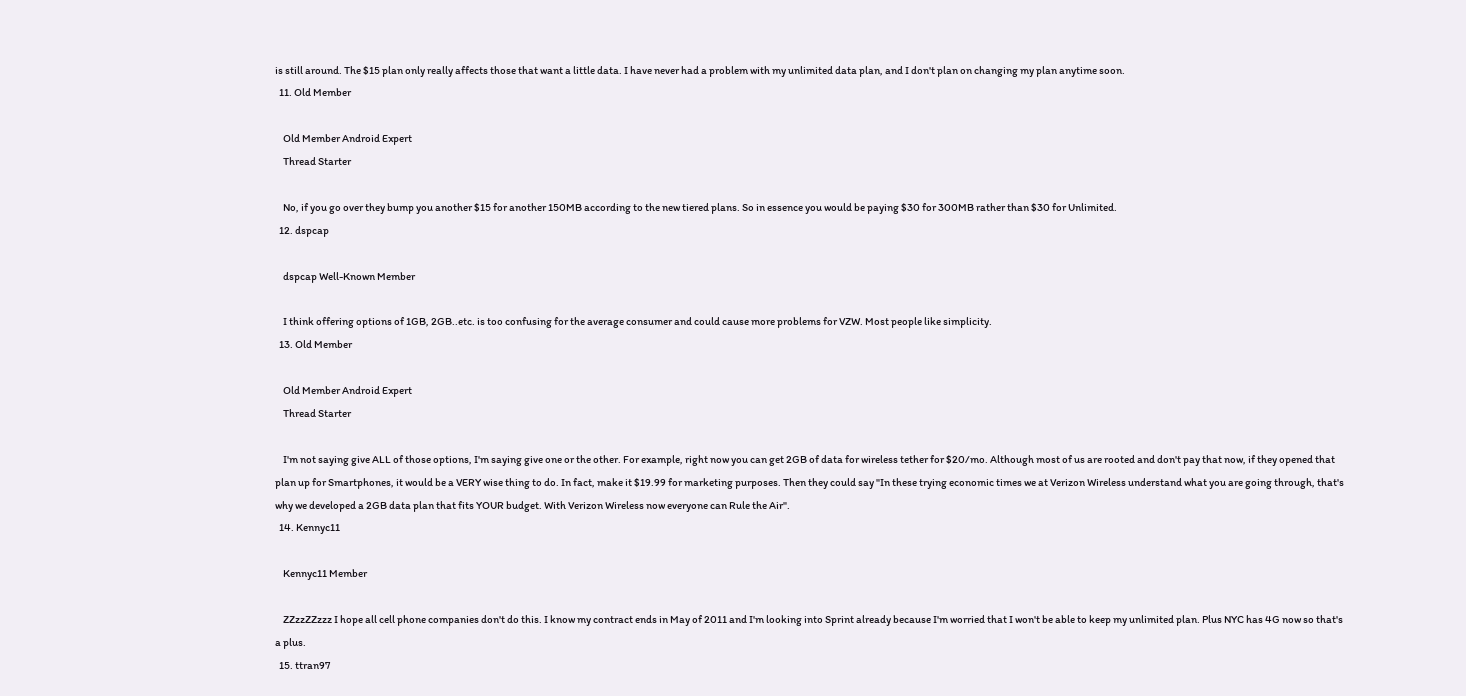is still around. The $15 plan only really affects those that want a little data. I have never had a problem with my unlimited data plan, and I don't plan on changing my plan anytime soon.
  11. Old Member

    Old Member Android Expert
    Thread Starter

    No, if you go over they bump you another $15 for another 150MB according to the new tiered plans. So in essence you would be paying $30 for 300MB rather than $30 for Unlimited.
  12. dspcap

    dspcap Well-Known Member

    I think offering options of 1GB, 2GB..etc. is too confusing for the average consumer and could cause more problems for VZW. Most people like simplicity.
  13. Old Member

    Old Member Android Expert
    Thread Starter

    I'm not saying give ALL of those options, I'm saying give one or the other. For example, right now you can get 2GB of data for wireless tether for $20/mo. Although most of us are rooted and don't pay that now, if they opened that plan up for Smartphones, it would be a VERY wise thing to do. In fact, make it $19.99 for marketing purposes. Then they could say "In these trying economic times we at Verizon Wireless understand what you are going through, that's why we developed a 2GB data plan that fits YOUR budget. With Verizon Wireless now everyone can Rule the Air".
  14. Kennyc11

    Kennyc11 Member

    ZZzzZZzzz I hope all cell phone companies don't do this. I know my contract ends in May of 2011 and I'm looking into Sprint already because I'm worried that I won't be able to keep my unlimited plan. Plus NYC has 4G now so that's a plus.
  15. ttran97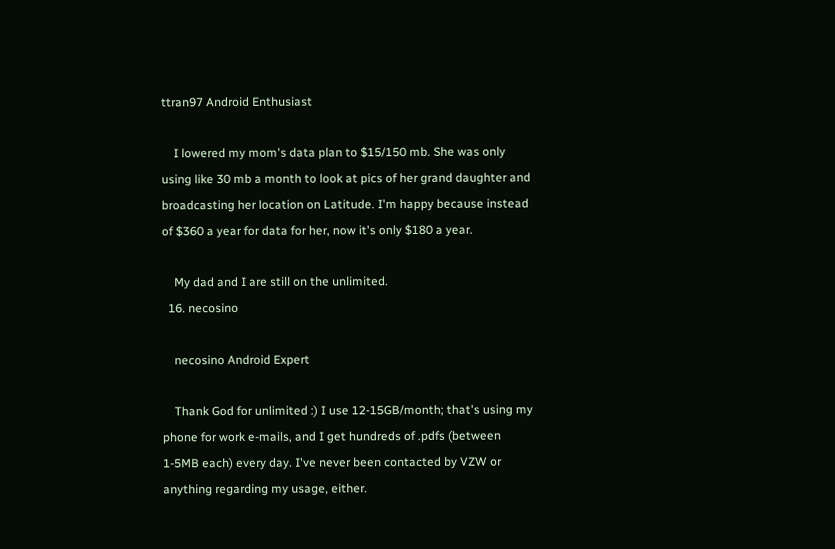ttran97 Android Enthusiast

    I lowered my mom's data plan to $15/150 mb. She was only using like 30 mb a month to look at pics of her grand daughter and broadcasting her location on Latitude. I'm happy because instead of $360 a year for data for her, now it's only $180 a year.

    My dad and I are still on the unlimited.
  16. necosino

    necosino Android Expert

    Thank God for unlimited :) I use 12-15GB/month; that's using my phone for work e-mails, and I get hundreds of .pdfs (between 1-5MB each) every day. I've never been contacted by VZW or anything regarding my usage, either.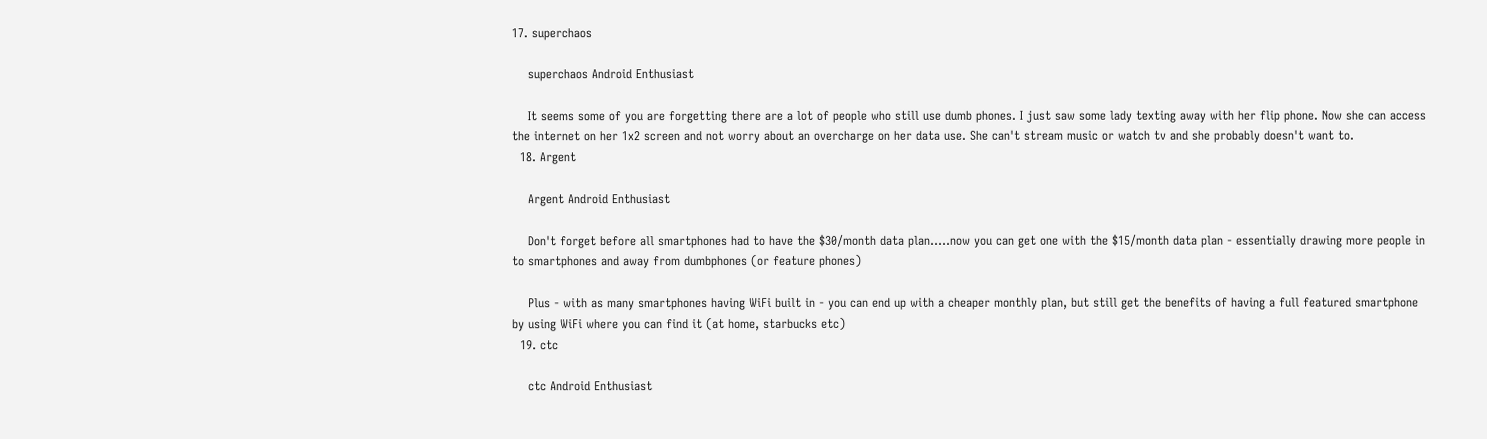17. superchaos

    superchaos Android Enthusiast

    It seems some of you are forgetting there are a lot of people who still use dumb phones. I just saw some lady texting away with her flip phone. Now she can access the internet on her 1x2 screen and not worry about an overcharge on her data use. She can't stream music or watch tv and she probably doesn't want to.
  18. Argent

    Argent Android Enthusiast

    Don't forget before all smartphones had to have the $30/month data plan.....now you can get one with the $15/month data plan - essentially drawing more people in to smartphones and away from dumbphones (or feature phones)

    Plus - with as many smartphones having WiFi built in - you can end up with a cheaper monthly plan, but still get the benefits of having a full featured smartphone by using WiFi where you can find it (at home, starbucks etc)
  19. ctc

    ctc Android Enthusiast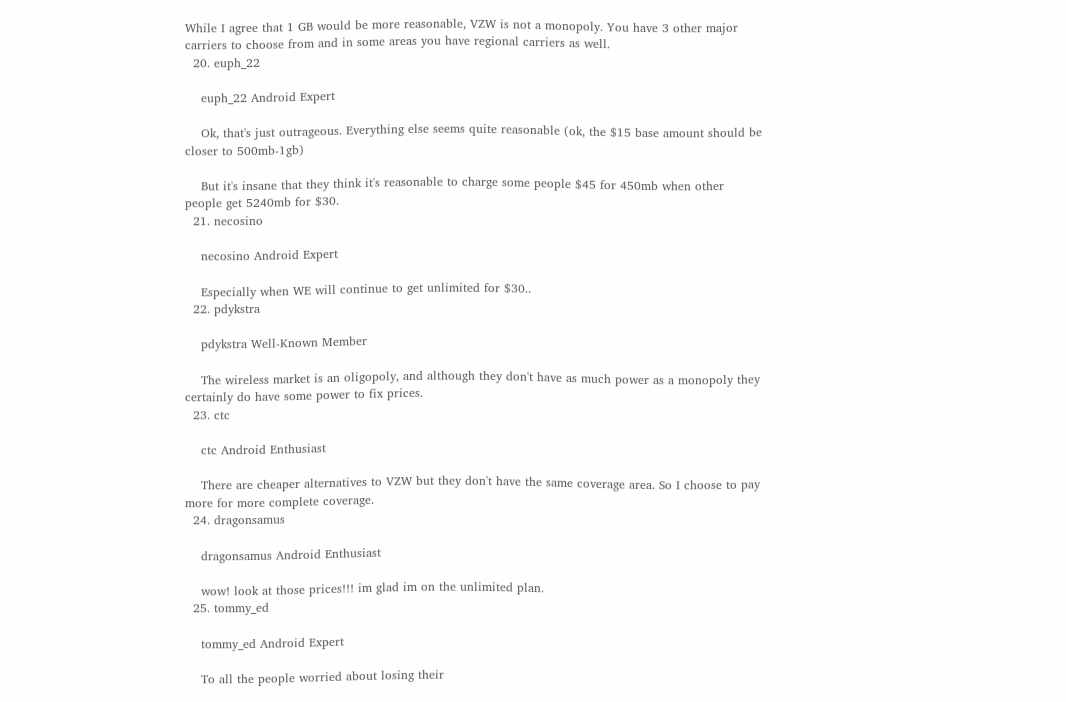While I agree that 1 GB would be more reasonable, VZW is not a monopoly. You have 3 other major carriers to choose from and in some areas you have regional carriers as well.
  20. euph_22

    euph_22 Android Expert

    Ok, that's just outrageous. Everything else seems quite reasonable (ok, the $15 base amount should be closer to 500mb-1gb)

    But it's insane that they think it's reasonable to charge some people $45 for 450mb when other people get 5240mb for $30.
  21. necosino

    necosino Android Expert

    Especially when WE will continue to get unlimited for $30..
  22. pdykstra

    pdykstra Well-Known Member

    The wireless market is an oligopoly, and although they don't have as much power as a monopoly they certainly do have some power to fix prices.
  23. ctc

    ctc Android Enthusiast

    There are cheaper alternatives to VZW but they don't have the same coverage area. So I choose to pay more for more complete coverage.
  24. dragonsamus

    dragonsamus Android Enthusiast

    wow! look at those prices!!! im glad im on the unlimited plan.
  25. tommy_ed

    tommy_ed Android Expert

    To all the people worried about losing their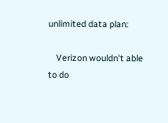unlimited data plan:

    Verizon wouldn't able to do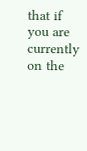that if you are currently on the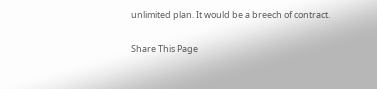unlimited plan. It would be a breech of contract.

Share This Page